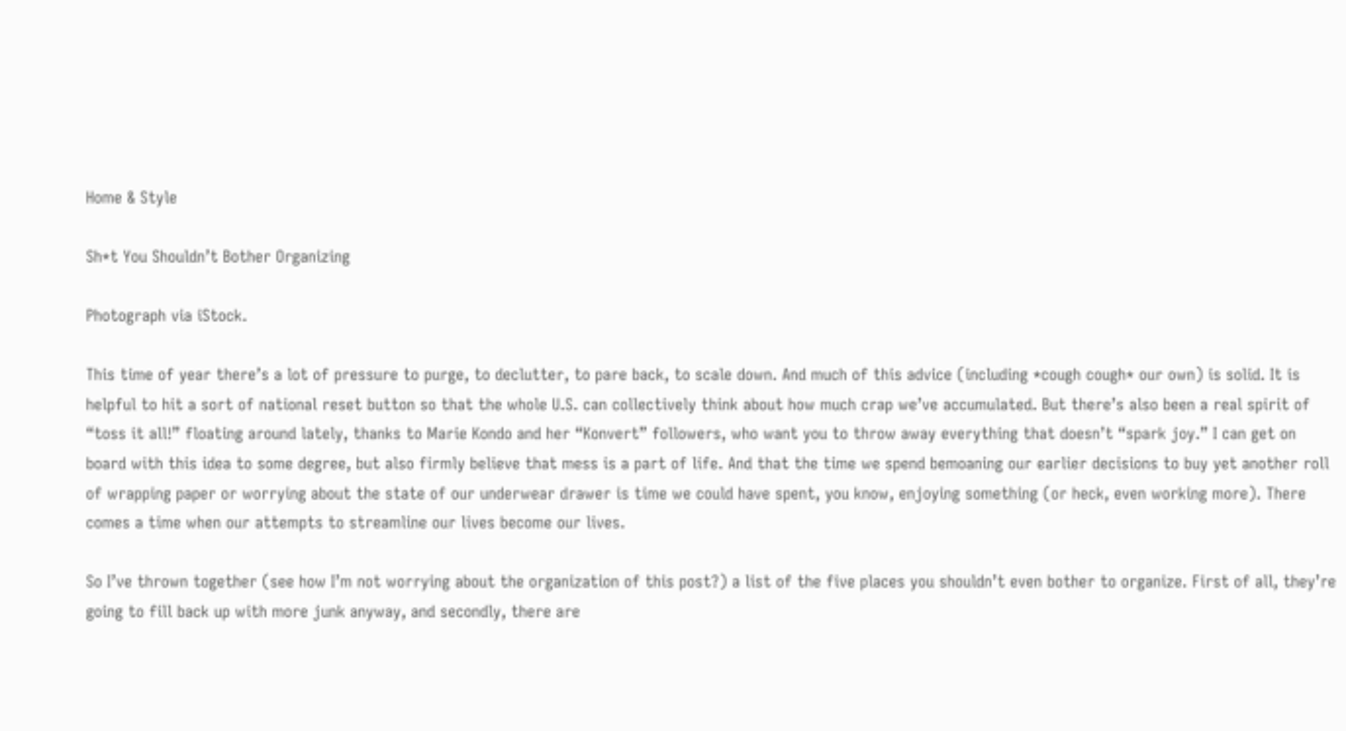Home & Style

Sh*t You Shouldn’t Bother Organizing

Photograph via iStock.

This time of year there’s a lot of pressure to purge, to declutter, to pare back, to scale down. And much of this advice (including *cough cough* our own) is solid. It is helpful to hit a sort of national reset button so that the whole U.S. can collectively think about how much crap we’ve accumulated. But there’s also been a real spirit of “toss it all!” floating around lately, thanks to Marie Kondo and her “Konvert” followers, who want you to throw away everything that doesn’t “spark joy.” I can get on board with this idea to some degree, but also firmly believe that mess is a part of life. And that the time we spend bemoaning our earlier decisions to buy yet another roll of wrapping paper or worrying about the state of our underwear drawer is time we could have spent, you know, enjoying something (or heck, even working more). There comes a time when our attempts to streamline our lives become our lives.

So I’ve thrown together (see how I’m not worrying about the organization of this post?) a list of the five places you shouldn’t even bother to organize. First of all, they’re going to fill back up with more junk anyway, and secondly, there are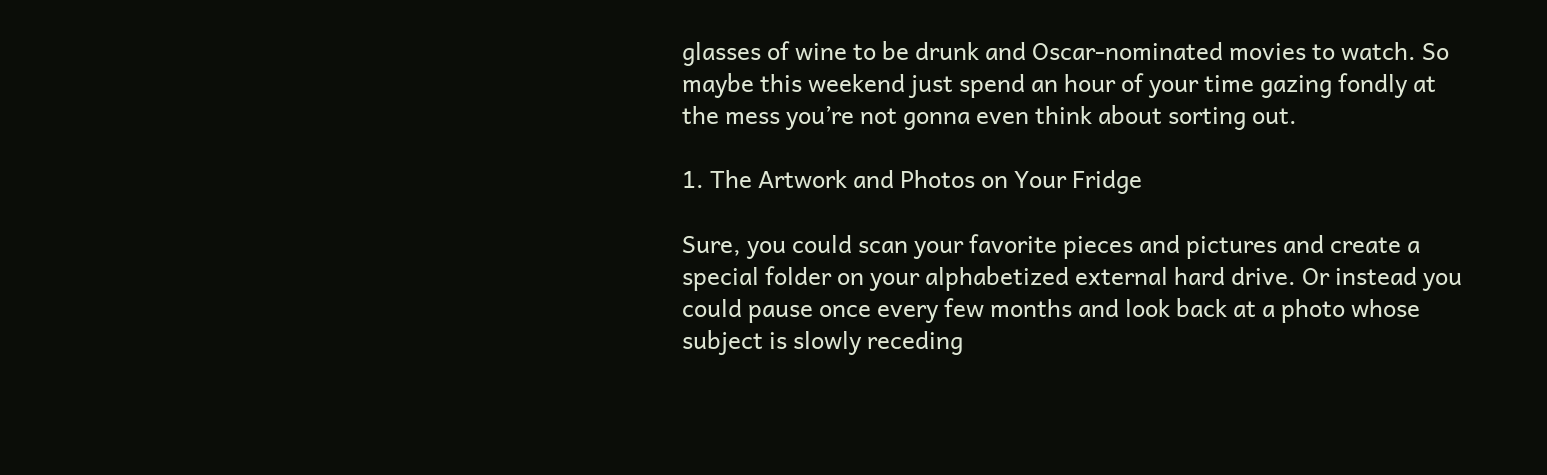glasses of wine to be drunk and Oscar-nominated movies to watch. So maybe this weekend just spend an hour of your time gazing fondly at the mess you’re not gonna even think about sorting out.

1. The Artwork and Photos on Your Fridge

Sure, you could scan your favorite pieces and pictures and create a special folder on your alphabetized external hard drive. Or instead you could pause once every few months and look back at a photo whose subject is slowly receding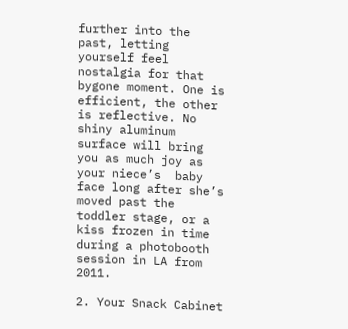further into the past, letting yourself feel nostalgia for that bygone moment. One is efficient, the other is reflective. No shiny aluminum surface will bring you as much joy as your niece’s  baby face long after she’s moved past the toddler stage, or a kiss frozen in time during a photobooth session in LA from 2011.

2. Your Snack Cabinet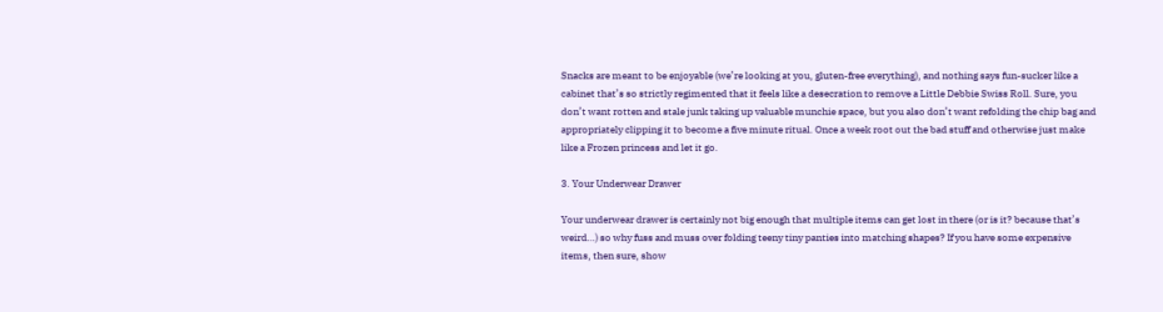Snacks are meant to be enjoyable (we’re looking at you, gluten-free everything), and nothing says fun-sucker like a cabinet that’s so strictly regimented that it feels like a desecration to remove a Little Debbie Swiss Roll. Sure, you don’t want rotten and stale junk taking up valuable munchie space, but you also don’t want refolding the chip bag and appropriately clipping it to become a five minute ritual. Once a week root out the bad stuff and otherwise just make like a Frozen princess and let it go.

3. Your Underwear Drawer

Your underwear drawer is certainly not big enough that multiple items can get lost in there (or is it? because that’s weird…) so why fuss and muss over folding teeny tiny panties into matching shapes? If you have some expensive items, then sure, show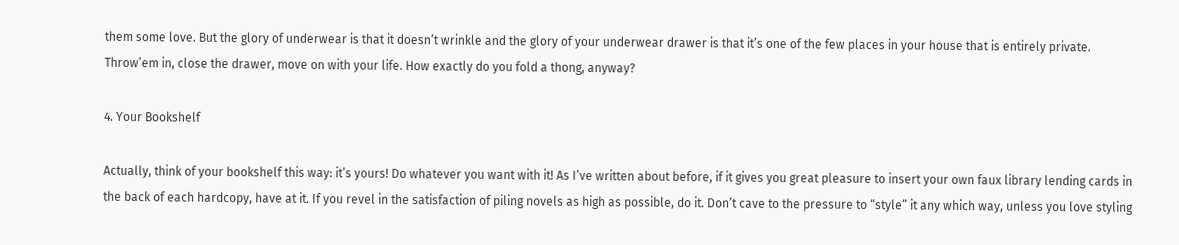them some love. But the glory of underwear is that it doesn’t wrinkle and the glory of your underwear drawer is that it’s one of the few places in your house that is entirely private. Throw’em in, close the drawer, move on with your life. How exactly do you fold a thong, anyway?

4. Your Bookshelf

Actually, think of your bookshelf this way: it’s yours! Do whatever you want with it! As I’ve written about before, if it gives you great pleasure to insert your own faux library lending cards in the back of each hardcopy, have at it. If you revel in the satisfaction of piling novels as high as possible, do it. Don’t cave to the pressure to “style” it any which way, unless you love styling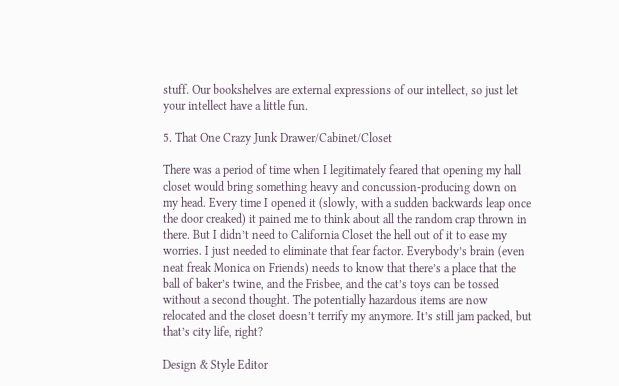stuff. Our bookshelves are external expressions of our intellect, so just let your intellect have a little fun.

5. That One Crazy Junk Drawer/Cabinet/Closet

There was a period of time when I legitimately feared that opening my hall closet would bring something heavy and concussion-producing down on my head. Every time I opened it (slowly, with a sudden backwards leap once the door creaked) it pained me to think about all the random crap thrown in there. But I didn’t need to California Closet the hell out of it to ease my worries. I just needed to eliminate that fear factor. Everybody’s brain (even neat freak Monica on Friends) needs to know that there’s a place that the ball of baker’s twine, and the Frisbee, and the cat’s toys can be tossed without a second thought. The potentially hazardous items are now relocated and the closet doesn’t terrify my anymore. It’s still jam packed, but that’s city life, right?

Design & Style Editor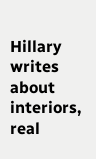Hillary writes about interiors, real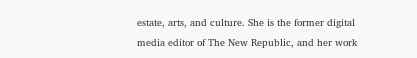estate, arts, and culture. She is the former digital media editor of The New Republic, and her work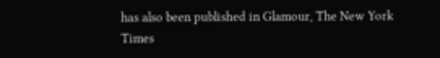has also been published in Glamour, The New York Times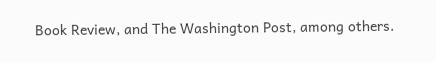Book Review, and The Washington Post, among others.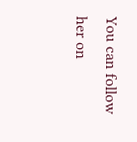You can follow her on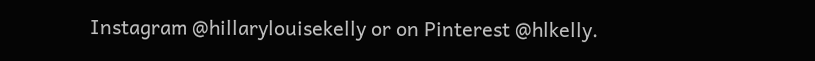Instagram @hillarylouisekelly or on Pinterest @hlkelly.